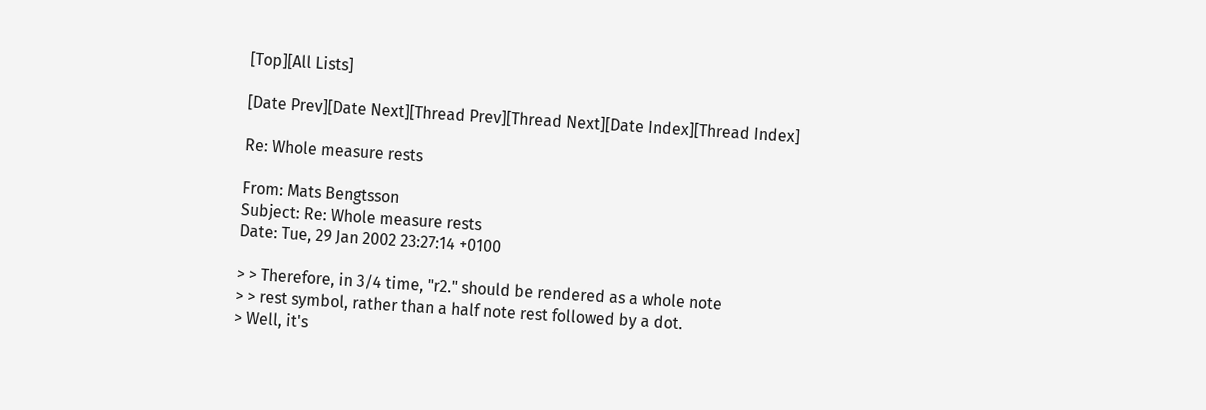[Top][All Lists]

[Date Prev][Date Next][Thread Prev][Thread Next][Date Index][Thread Index]

Re: Whole measure rests

From: Mats Bengtsson
Subject: Re: Whole measure rests
Date: Tue, 29 Jan 2002 23:27:14 +0100

> > Therefore, in 3/4 time, "r2." should be rendered as a whole note
> > rest symbol, rather than a half note rest followed by a dot.
> Well, it's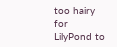too hairy for LilyPond to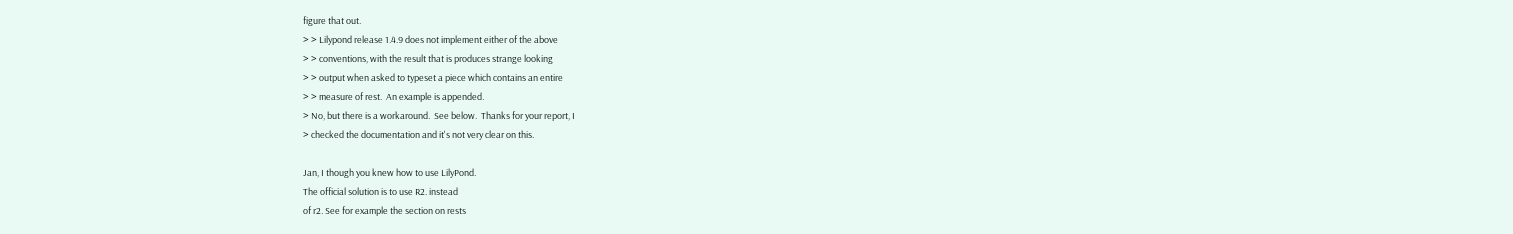figure that out.
> > Lilypond release 1.4.9 does not implement either of the above
> > conventions, with the result that is produces strange looking
> > output when asked to typeset a piece which contains an entire
> > measure of rest.  An example is appended.
> No, but there is a workaround.  See below.  Thanks for your report, I
> checked the documentation and it's not very clear on this.

Jan, I though you knew how to use LilyPond.
The official solution is to use R2. instead
of r2. See for example the section on rests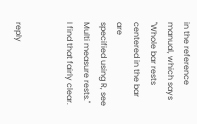in the reference manual, which says
"Whole bar rests centered in the bar are
specified using R, see Multi measure rests."
I find that fairly clear.


reply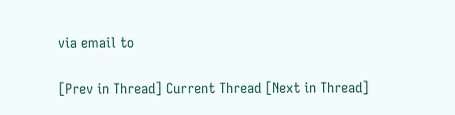via email to

[Prev in Thread] Current Thread [Next in Thread]